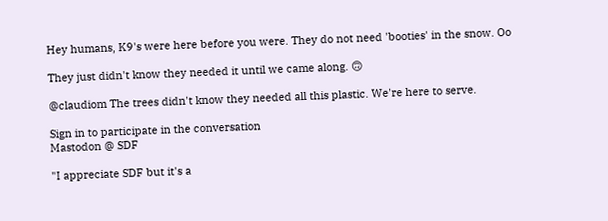Hey humans, K9's were here before you were. They do not need 'booties' in the snow. Oo

They just didn't know they needed it until we came along. 🙃

@claudiom The trees didn't know they needed all this plastic. We're here to serve.

Sign in to participate in the conversation
Mastodon @ SDF

"I appreciate SDF but it's a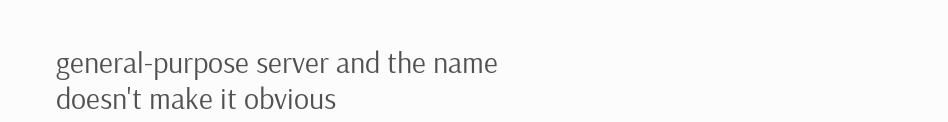general-purpose server and the name doesn't make it obvious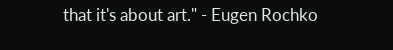that it's about art." - Eugen Rochko